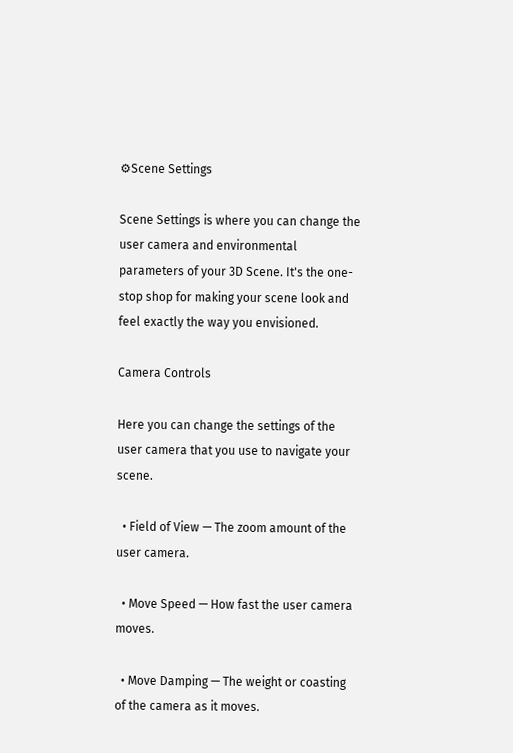⚙Scene Settings

Scene Settings is where you can change the user camera and environmental parameters of your 3D Scene. It's the one-stop shop for making your scene look and feel exactly the way you envisioned.

Camera Controls

Here you can change the settings of the user camera that you use to navigate your scene.

  • Field of View — The zoom amount of the user camera.

  • Move Speed — How fast the user camera moves.

  • Move Damping — The weight or coasting of the camera as it moves.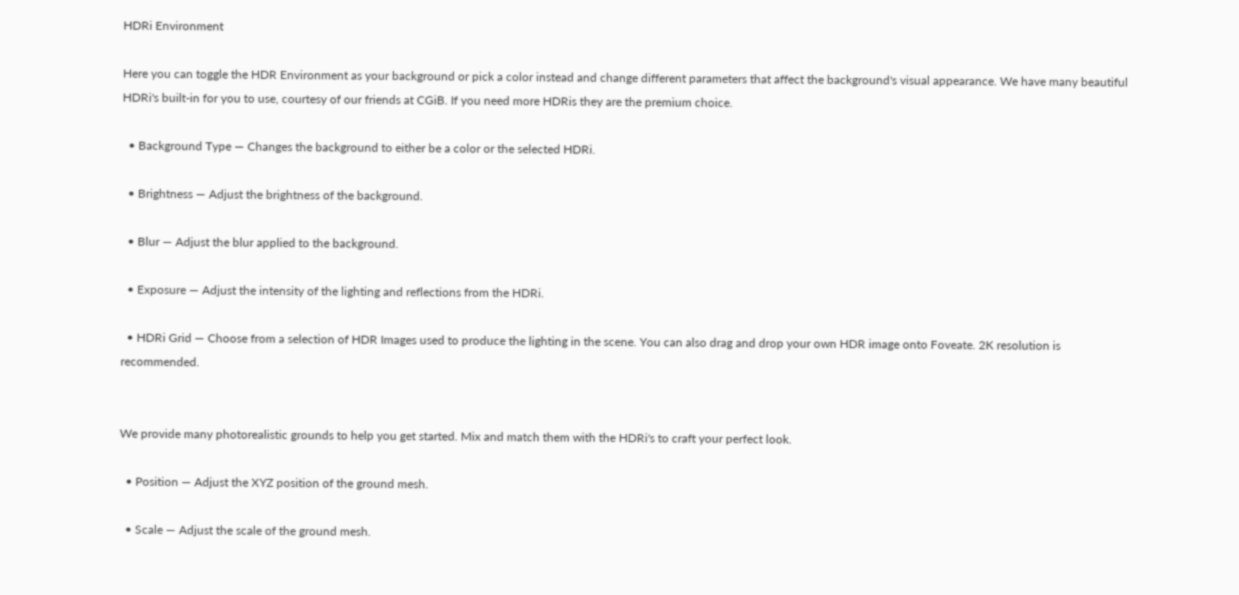HDRi Environment

Here you can toggle the HDR Environment as your background or pick a color instead and change different parameters that affect the background's visual appearance. We have many beautiful HDRi's built-in for you to use, courtesy of our friends at CGiB. If you need more HDRis they are the premium choice.

  • Background Type — Changes the background to either be a color or the selected HDRi.

  • Brightness — Adjust the brightness of the background.

  • Blur — Adjust the blur applied to the background.

  • Exposure — Adjust the intensity of the lighting and reflections from the HDRi.

  • HDRi Grid — Choose from a selection of HDR Images used to produce the lighting in the scene. You can also drag and drop your own HDR image onto Foveate. 2K resolution is recommended.


We provide many photorealistic grounds to help you get started. Mix and match them with the HDRi's to craft your perfect look.

  • Position — Adjust the XYZ position of the ground mesh.

  • Scale — Adjust the scale of the ground mesh.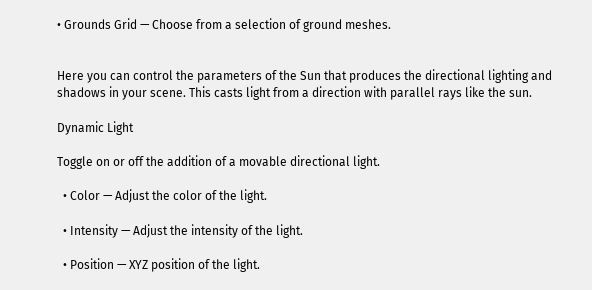• Grounds Grid — Choose from a selection of ground meshes.


Here you can control the parameters of the Sun that produces the directional lighting and shadows in your scene. This casts light from a direction with parallel rays like the sun.

Dynamic Light

Toggle on or off the addition of a movable directional light.

  • Color — Adjust the color of the light.

  • Intensity — Adjust the intensity of the light.

  • Position — XYZ position of the light.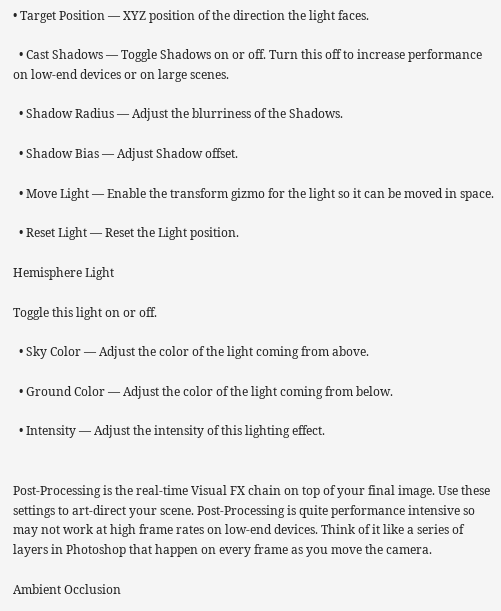• Target Position — XYZ position of the direction the light faces.

  • Cast Shadows — Toggle Shadows on or off. Turn this off to increase performance on low-end devices or on large scenes.

  • Shadow Radius — Adjust the blurriness of the Shadows.

  • Shadow Bias — Adjust Shadow offset.

  • Move Light — Enable the transform gizmo for the light so it can be moved in space.

  • Reset Light — Reset the Light position.

Hemisphere Light

Toggle this light on or off.

  • Sky Color — Adjust the color of the light coming from above.

  • Ground Color — Adjust the color of the light coming from below.

  • Intensity — Adjust the intensity of this lighting effect.


Post-Processing is the real-time Visual FX chain on top of your final image. Use these settings to art-direct your scene. Post-Processing is quite performance intensive so may not work at high frame rates on low-end devices. Think of it like a series of layers in Photoshop that happen on every frame as you move the camera.

Ambient Occlusion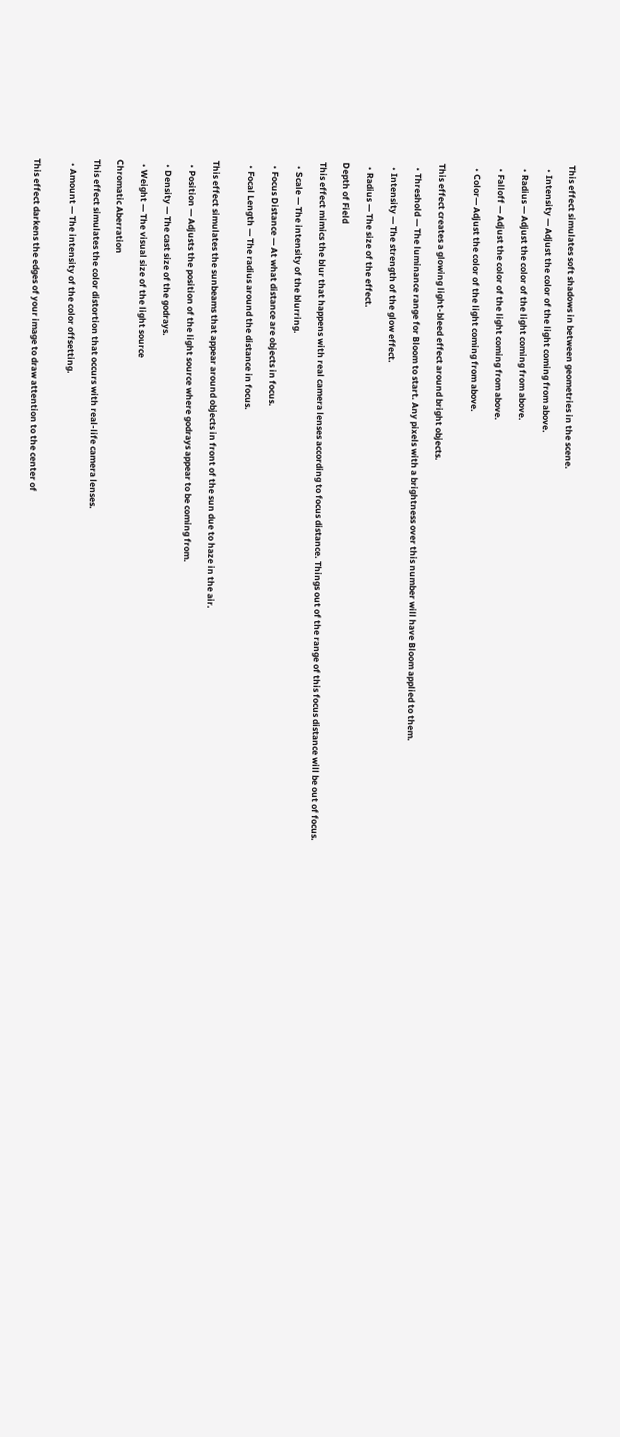This effect simulates soft shadows in between geometries in the scene.

  • Intensity — Adjust the color of the light coming from above.

  • Radius — Adjust the color of the light coming from above.

  • Falloff — Adjust the color of the light coming from above.

  • Color— Adjust the color of the light coming from above.


This effect creates a glowing light-bleed effect around bright objects.

  • Threshold — The luminance range for Bloom to start. Any pixels with a brightness over this number will have Bloom applied to them.

  • Intensity — The strength of the glow effect.

  • Radius — The size of the effect.

Depth of Field

This effect mimics the blur that happens with real camera lenses according to focus distance. Things out of the range of this focus distance will be out of focus.

  • Scale — The intensity of the blurring.

  • Focus Distance — At what distance are objects in focus.

  • Focal Length — The radius around the distance in focus.


This effect simulates the sunbeams that appear around objects in front of the sun due to haze in the air.

  • Position — Adjusts the position of the light source where godrays appear to be coming from.

  • Density — The cast size of the godrays.

  • Weight — The visual size of the light source

Chromatic Aberration

This effect simulates the color distortion that occurs with real-life camera lenses.

  • Amount — The intensity of the color offsetting.


This effect darkens the edges of your image to draw attention to the center of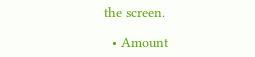the screen.

  • Amount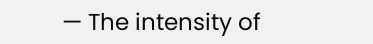— The intensity of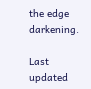the edge darkening.

Last updated